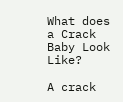What does a Crack Baby Look Like?

A crack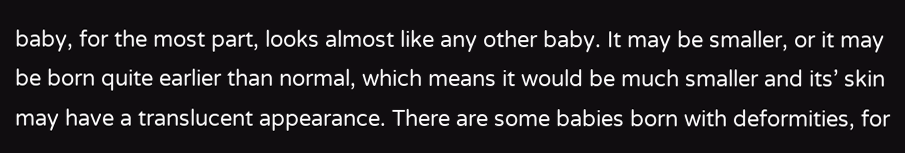baby, for the most part, looks almost like any other baby. It may be smaller, or it may be born quite earlier than normal, which means it would be much smaller and its’ skin may have a translucent appearance. There are some babies born with deformities, for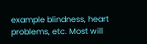example blindness, heart problems, etc. Most will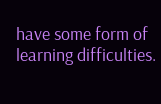have some form of learning difficulties.